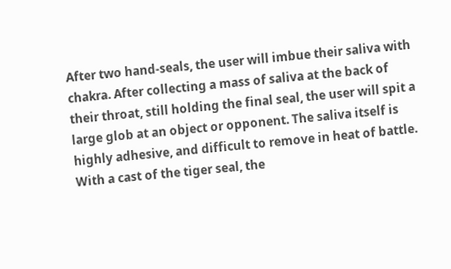After two hand-seals, the user will imbue their saliva with chakra. After collecting a mass of saliva at the back of their throat, still holding the final seal, the user will spit a large glob at an object or opponent. The saliva itself is highly adhesive, and difficult to remove in heat of battle. With a cast of the tiger seal, the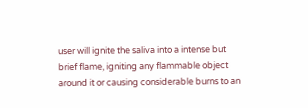user will ignite the saliva into a intense but brief flame, igniting any flammable object around it or causing considerable burns to an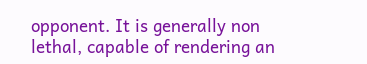opponent. It is generally non lethal, capable of rendering an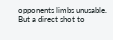opponents limbs unusable. But a direct shot to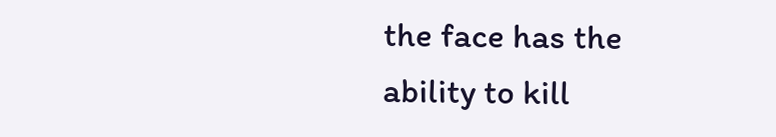the face has the ability to kill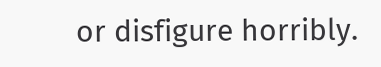or disfigure horribly.